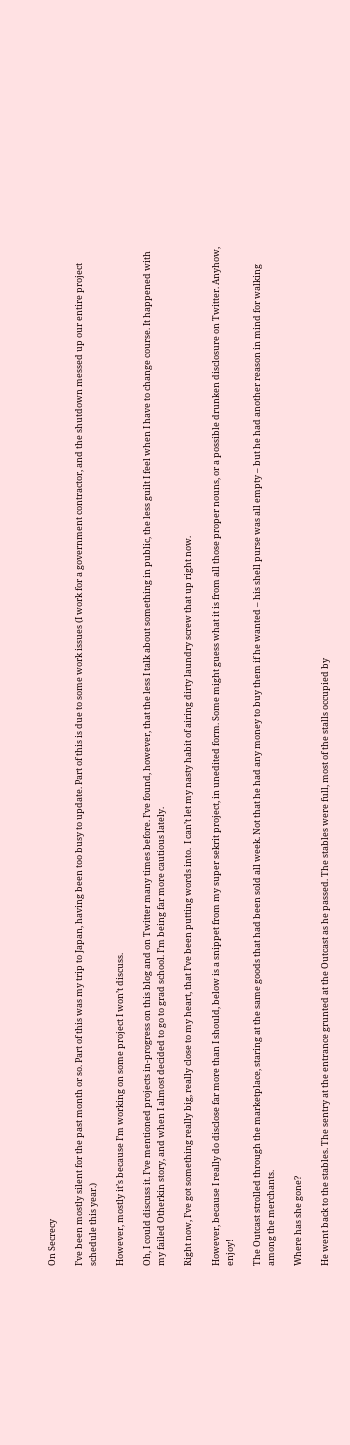On Secrecy

I’ve been mostly silent for the past month or so. Part of this was my trip to Japan, having been too busy to update. Part of this is due to some work issues (I work for a government contractor, and the shutdown messed up our entire project schedule this year.)

However, mostly it’s because I’m working on some project I won’t discuss.

Oh, I could discuss it. I’ve mentioned projects in-progress on this blog and on Twitter many times before. I’ve found, however, that the less I talk about something in public, the less guilt I feel when I have to change course. It happened with my failed Otherkin story, and when I almost decided to go to grad school. I’m being far more cautious lately.

Right now, I’ve got something really big, really close to my heart, that I’ve been putting words into.  I can’t let my nasty habit of airing dirty laundry screw that up right now.

However, because I really do disclose far more than I should, below is a snippet from my super sekrit project, in unedited form. Some might guess what it is from all those proper nouns, or a possible drunken disclosure on Twitter. Anyhow, enjoy!

The Outcast strolled through the marketplace, staring at the same goods that had been sold all week. Not that he had any money to buy them if he wanted – his shell purse was all empty – but he had another reason in mind for walking among the merchants.

Where has she gone?

He went back to the stables. The sentry at the entrance grunted at the Outcast as he passed. The stables were full, most of the stalls occupied by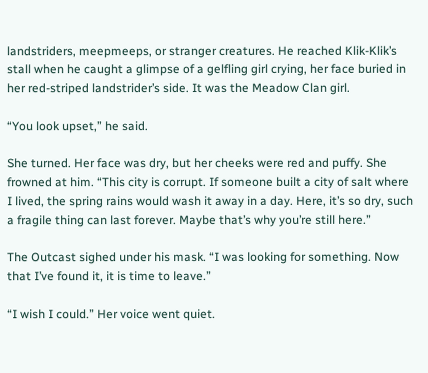landstriders, meepmeeps, or stranger creatures. He reached Klik-Klik’s stall when he caught a glimpse of a gelfling girl crying, her face buried in her red-striped landstrider’s side. It was the Meadow Clan girl.

“You look upset,” he said.

She turned. Her face was dry, but her cheeks were red and puffy. She frowned at him. “This city is corrupt. If someone built a city of salt where I lived, the spring rains would wash it away in a day. Here, it’s so dry, such a fragile thing can last forever. Maybe that’s why you’re still here.”

The Outcast sighed under his mask. “I was looking for something. Now that I’ve found it, it is time to leave.”

“I wish I could.” Her voice went quiet.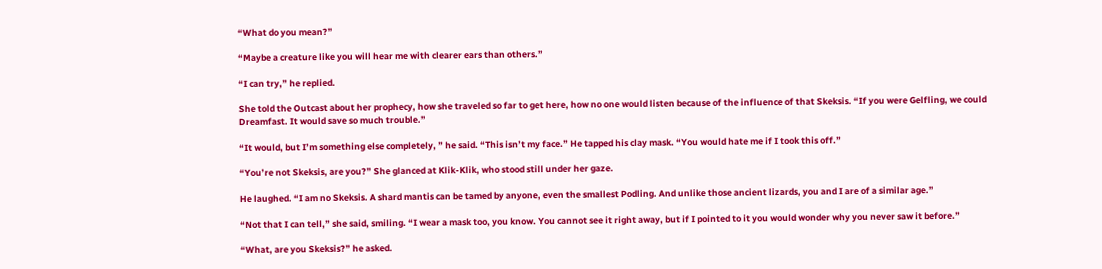“What do you mean?”

“Maybe a creature like you will hear me with clearer ears than others.”

“I can try,” he replied.

She told the Outcast about her prophecy, how she traveled so far to get here, how no one would listen because of the influence of that Skeksis. “If you were Gelfling, we could Dreamfast. It would save so much trouble.”

“It would, but I’m something else completely, ” he said. “This isn’t my face.” He tapped his clay mask. “You would hate me if I took this off.”

“You’re not Skeksis, are you?” She glanced at Klik-Klik, who stood still under her gaze.

He laughed. “I am no Skeksis. A shard mantis can be tamed by anyone, even the smallest Podling. And unlike those ancient lizards, you and I are of a similar age.”

“Not that I can tell,” she said, smiling. “I wear a mask too, you know. You cannot see it right away, but if I pointed to it you would wonder why you never saw it before.”

“What, are you Skeksis?” he asked.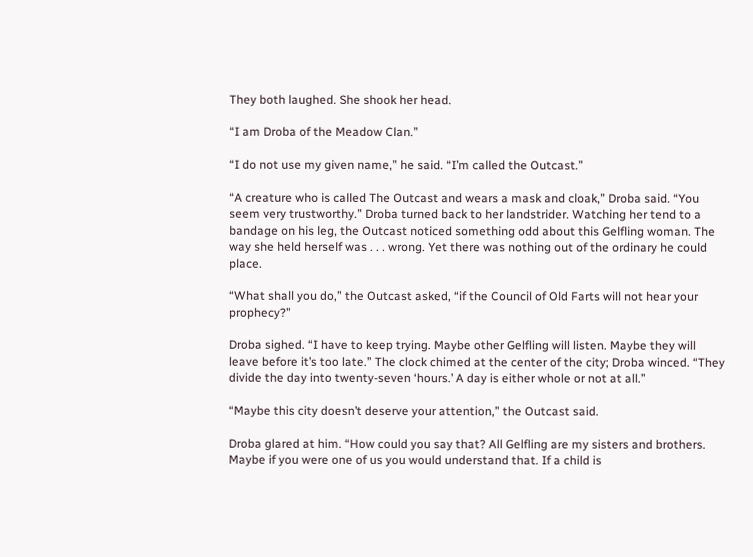They both laughed. She shook her head.

“I am Droba of the Meadow Clan.”

“I do not use my given name,” he said. “I’m called the Outcast.”

“A creature who is called The Outcast and wears a mask and cloak,” Droba said. “You seem very trustworthy.” Droba turned back to her landstrider. Watching her tend to a bandage on his leg, the Outcast noticed something odd about this Gelfling woman. The way she held herself was . . . wrong. Yet there was nothing out of the ordinary he could place.

“What shall you do,” the Outcast asked, “if the Council of Old Farts will not hear your prophecy?”

Droba sighed. “I have to keep trying. Maybe other Gelfling will listen. Maybe they will leave before it’s too late.” The clock chimed at the center of the city; Droba winced. “They divide the day into twenty-seven ‘hours.’ A day is either whole or not at all.”

“Maybe this city doesn’t deserve your attention,” the Outcast said.

Droba glared at him. “How could you say that? All Gelfling are my sisters and brothers. Maybe if you were one of us you would understand that. If a child is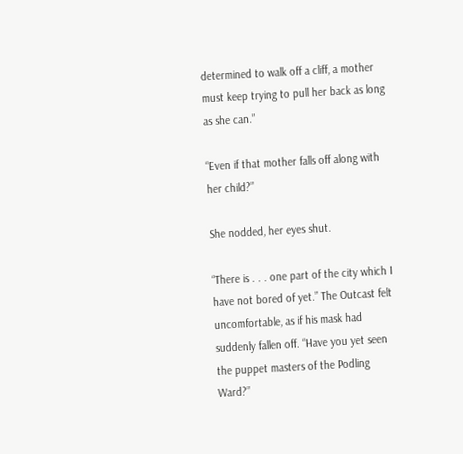determined to walk off a cliff, a mother must keep trying to pull her back as long as she can.”

“Even if that mother falls off along with her child?”

She nodded, her eyes shut.

“There is . . . one part of the city which I have not bored of yet.” The Outcast felt uncomfortable, as if his mask had suddenly fallen off. “Have you yet seen the puppet masters of the Podling Ward?”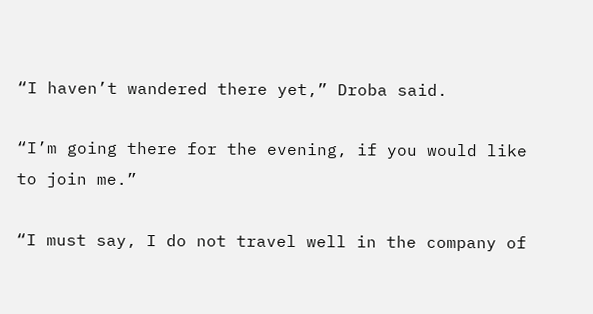“I haven’t wandered there yet,” Droba said.

“I’m going there for the evening, if you would like to join me.”

“I must say, I do not travel well in the company of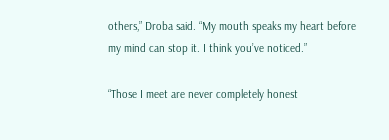others,” Droba said. “My mouth speaks my heart before my mind can stop it. I think you’ve noticed.”

“Those I meet are never completely honest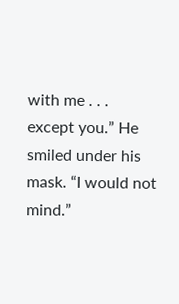with me . . . except you.” He smiled under his mask. “I would not mind.”